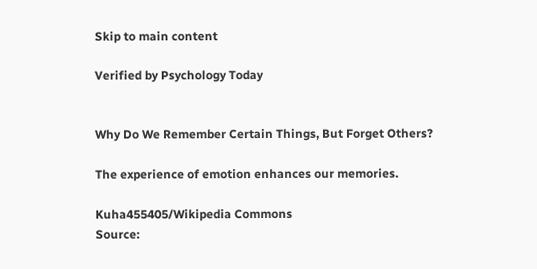Skip to main content

Verified by Psychology Today


Why Do We Remember Certain Things, But Forget Others?

The experience of emotion enhances our memories.

Kuha455405/Wikipedia Commons
Source: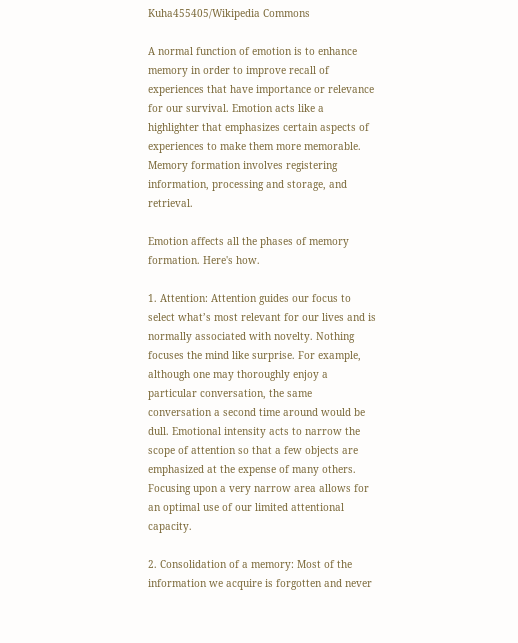Kuha455405/Wikipedia Commons

A normal function of emotion is to enhance memory in order to improve recall of experiences that have importance or relevance for our survival. Emotion acts like a highlighter that emphasizes certain aspects of experiences to make them more memorable. Memory formation involves registering information, processing and storage, and retrieval.

Emotion affects all the phases of memory formation. Here's how.

1. Attention: Attention guides our focus to select what’s most relevant for our lives and is normally associated with novelty. Nothing focuses the mind like surprise. For example, although one may thoroughly enjoy a particular conversation, the same conversation a second time around would be dull. Emotional intensity acts to narrow the scope of attention so that a few objects are emphasized at the expense of many others. Focusing upon a very narrow area allows for an optimal use of our limited attentional capacity.

2. Consolidation of a memory: Most of the information we acquire is forgotten and never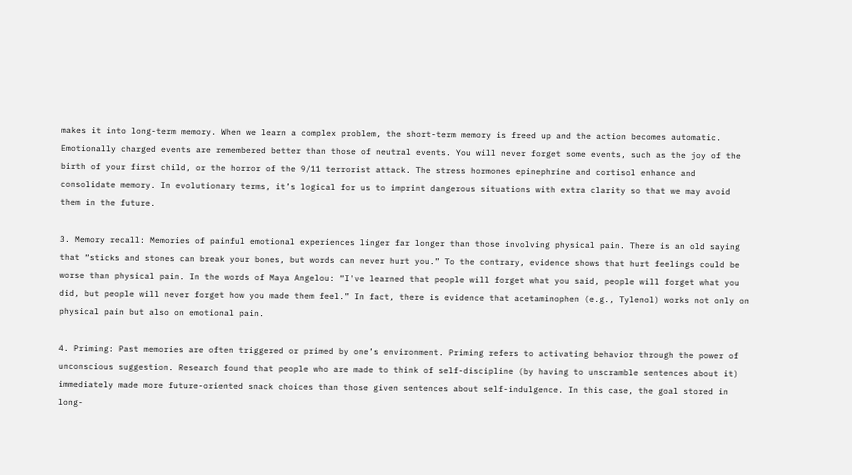makes it into long-term memory. When we learn a complex problem, the short-term memory is freed up and the action becomes automatic. Emotionally charged events are remembered better than those of neutral events. You will never forget some events, such as the joy of the birth of your first child, or the horror of the 9/11 terrorist attack. The stress hormones epinephrine and cortisol enhance and consolidate memory. In evolutionary terms, it’s logical for us to imprint dangerous situations with extra clarity so that we may avoid them in the future.

3. Memory recall: Memories of painful emotional experiences linger far longer than those involving physical pain. There is an old saying that “sticks and stones can break your bones, but words can never hurt you.” To the contrary, evidence shows that hurt feelings could be worse than physical pain. In the words of Maya Angelou: “I've learned that people will forget what you said, people will forget what you did, but people will never forget how you made them feel.” In fact, there is evidence that acetaminophen (e.g., Tylenol) works not only on physical pain but also on emotional pain.

4. Priming: Past memories are often triggered or primed by one’s environment. Priming refers to activating behavior through the power of unconscious suggestion. Research found that people who are made to think of self-discipline (by having to unscramble sentences about it) immediately made more future-oriented snack choices than those given sentences about self-indulgence. In this case, the goal stored in long-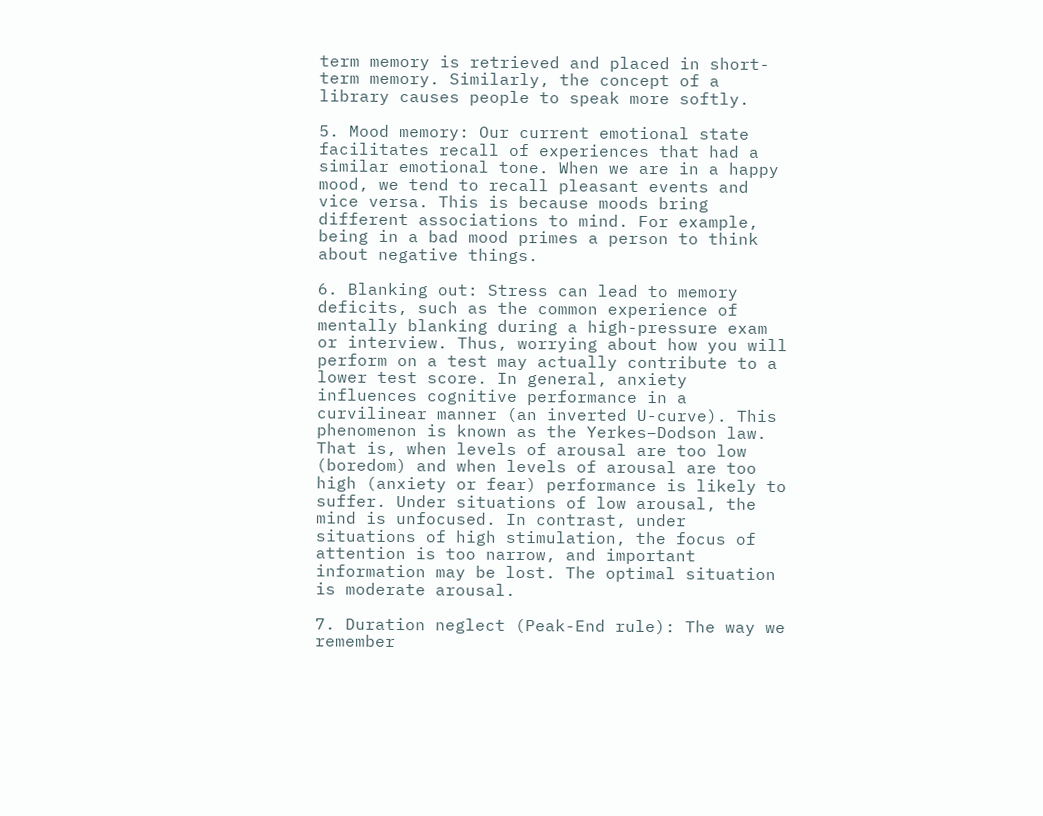term memory is retrieved and placed in short-term memory. Similarly, the concept of a library causes people to speak more softly.

5. Mood memory: Our current emotional state facilitates recall of experiences that had a similar emotional tone. When we are in a happy mood, we tend to recall pleasant events and vice versa. This is because moods bring different associations to mind. For example, being in a bad mood primes a person to think about negative things.

6. Blanking out: Stress can lead to memory deficits, such as the common experience of mentally blanking during a high-pressure exam or interview. Thus, worrying about how you will perform on a test may actually contribute to a lower test score. In general, anxiety influences cognitive performance in a curvilinear manner (an inverted U-curve). This phenomenon is known as the Yerkes–Dodson law. That is, when levels of arousal are too low (boredom) and when levels of arousal are too high (anxiety or fear) performance is likely to suffer. Under situations of low arousal, the mind is unfocused. In contrast, under situations of high stimulation, the focus of attention is too narrow, and important information may be lost. The optimal situation is moderate arousal.

7. Duration neglect (Peak-End rule): The way we remember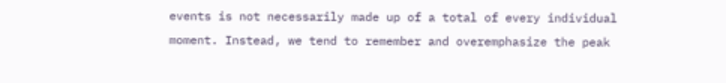events is not necessarily made up of a total of every individual moment. Instead, we tend to remember and overemphasize the peak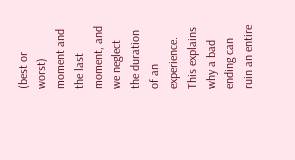(best or worst) moment and the last moment, and we neglect the duration of an experience. This explains why a bad ending can ruin an entire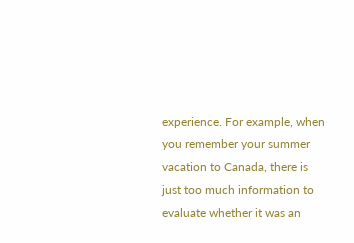experience. For example, when you remember your summer vacation to Canada, there is just too much information to evaluate whether it was an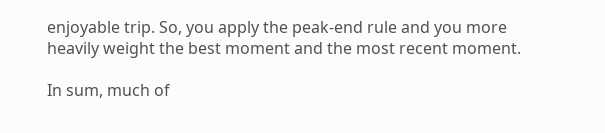enjoyable trip. So, you apply the peak-end rule and you more heavily weight the best moment and the most recent moment.

In sum, much of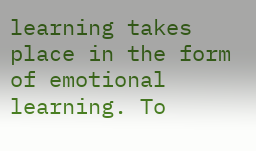learning takes place in the form of emotional learning. To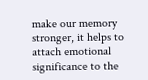make our memory stronger, it helps to attach emotional significance to the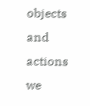objects and actions we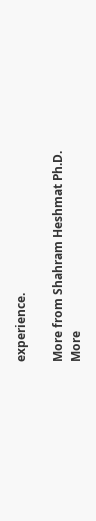experience.

More from Shahram Heshmat Ph.D.
More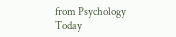from Psychology Today